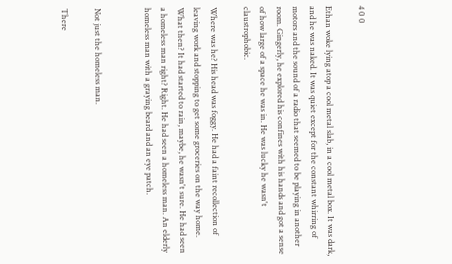4 0 0

Ethan woke lying atop a cool metal slab, in a cool metal box. It was dark, and he was naked. It was quiet except for the constant whirring of motors and the sound of a radio that seemed to be playing in another room. Gingerly, he explored his confines with his hands and got a sense of how large of a space he was in. He was lucky he wasn't claustrophobic.

Where was he? His head was foggy. He had a faint recollection of leaving work and stopping to get some groceries on the way home. What then? It had started to rain, maybe, he wasn't sure. He had seen a homeless man right? Right. He had seen a homeless man. An elderly homeless man with a graying beard and an eye patch.


Not just the homeless man.

There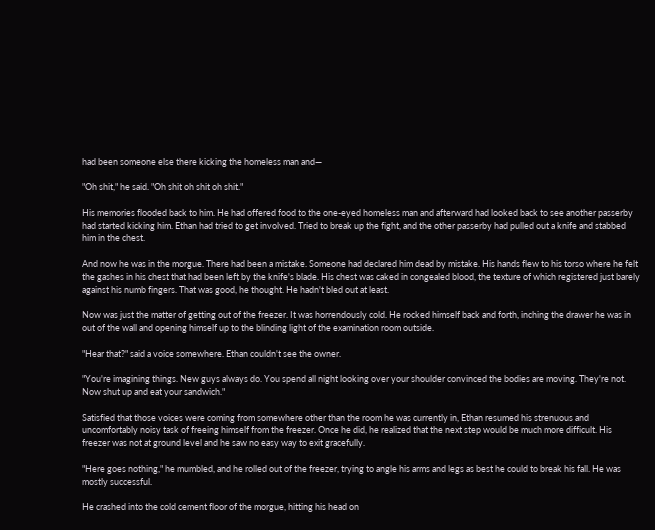had been someone else there kicking the homeless man and—

"Oh shit," he said. "Oh shit oh shit oh shit."

His memories flooded back to him. He had offered food to the one-eyed homeless man and afterward had looked back to see another passerby had started kicking him. Ethan had tried to get involved. Tried to break up the fight, and the other passerby had pulled out a knife and stabbed him in the chest.

And now he was in the morgue. There had been a mistake. Someone had declared him dead by mistake. His hands flew to his torso where he felt the gashes in his chest that had been left by the knife's blade. His chest was caked in congealed blood, the texture of which registered just barely against his numb fingers. That was good, he thought. He hadn't bled out at least.

Now was just the matter of getting out of the freezer. It was horrendously cold. He rocked himself back and forth, inching the drawer he was in out of the wall and opening himself up to the blinding light of the examination room outside.

"Hear that?" said a voice somewhere. Ethan couldn't see the owner.

"You're imagining things. New guys always do. You spend all night looking over your shoulder convinced the bodies are moving. They're not. Now shut up and eat your sandwich."

Satisfied that those voices were coming from somewhere other than the room he was currently in, Ethan resumed his strenuous and uncomfortably noisy task of freeing himself from the freezer. Once he did, he realized that the next step would be much more difficult. His freezer was not at ground level and he saw no easy way to exit gracefully.

"Here goes nothing," he mumbled, and he rolled out of the freezer, trying to angle his arms and legs as best he could to break his fall. He was mostly successful.

He crashed into the cold cement floor of the morgue, hitting his head on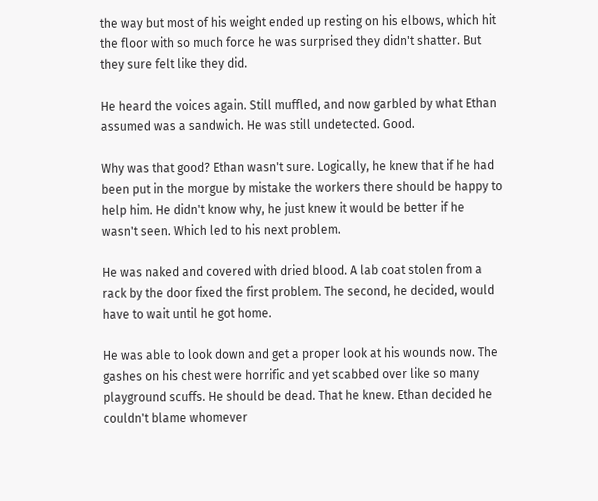the way but most of his weight ended up resting on his elbows, which hit the floor with so much force he was surprised they didn't shatter. But they sure felt like they did.

He heard the voices again. Still muffled, and now garbled by what Ethan assumed was a sandwich. He was still undetected. Good.

Why was that good? Ethan wasn't sure. Logically, he knew that if he had been put in the morgue by mistake the workers there should be happy to help him. He didn't know why, he just knew it would be better if he wasn't seen. Which led to his next problem.

He was naked and covered with dried blood. A lab coat stolen from a rack by the door fixed the first problem. The second, he decided, would have to wait until he got home.

He was able to look down and get a proper look at his wounds now. The gashes on his chest were horrific and yet scabbed over like so many playground scuffs. He should be dead. That he knew. Ethan decided he couldn't blame whomever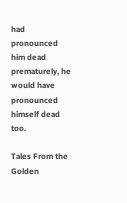had pronounced him dead prematurely, he would have pronounced himself dead too.

Tales From the Golden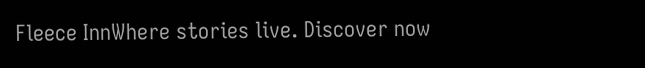Fleece InnWhere stories live. Discover now